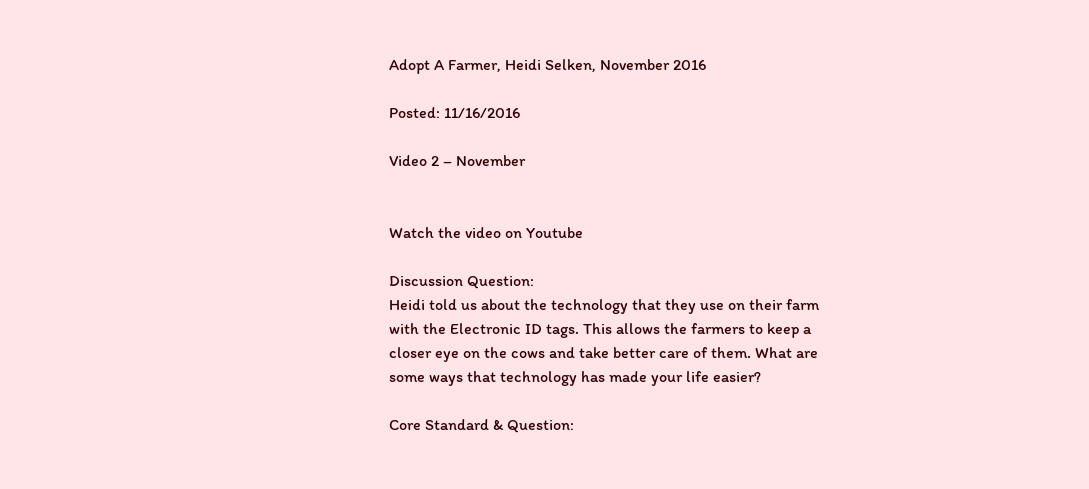Adopt A Farmer, Heidi Selken, November 2016

Posted: 11/16/2016

Video 2 – November


Watch the video on Youtube

Discussion Question:
Heidi told us about the technology that they use on their farm with the Electronic ID tags. This allows the farmers to keep a closer eye on the cows and take better care of them. What are some ways that technology has made your life easier?

Core Standard & Question: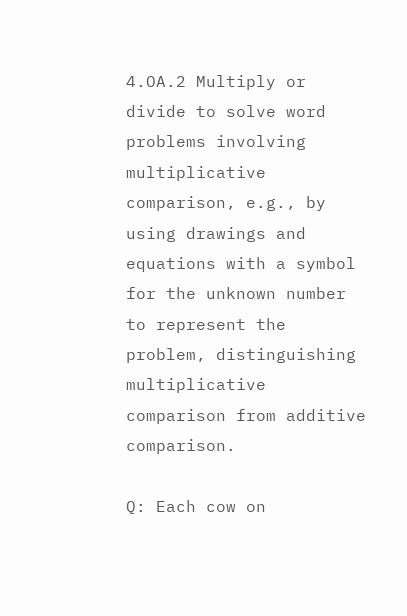4.OA.2 Multiply or divide to solve word problems involving multiplicative comparison, e.g., by using drawings and equations with a symbol for the unknown number to represent the problem, distinguishing multiplicative comparison from additive comparison.

Q: Each cow on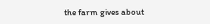the farm gives about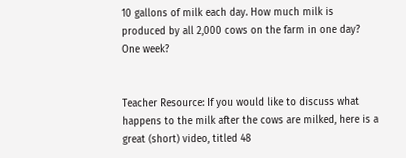10 gallons of milk each day. How much milk is produced by all 2,000 cows on the farm in one day? One week?


Teacher Resource: If you would like to discuss what happens to the milk after the cows are milked, here is a great (short) video, titled 48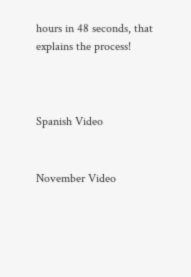hours in 48 seconds, that explains the process!



Spanish Video


November Video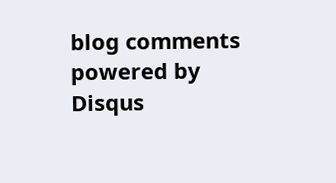blog comments powered by Disqus